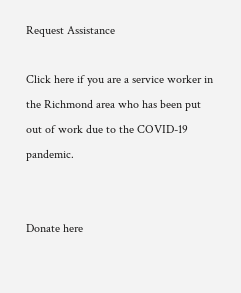Request Assistance

Click here if you are a service worker in the Richmond area who has been put out of work due to the COVID-19 pandemic.


Donate here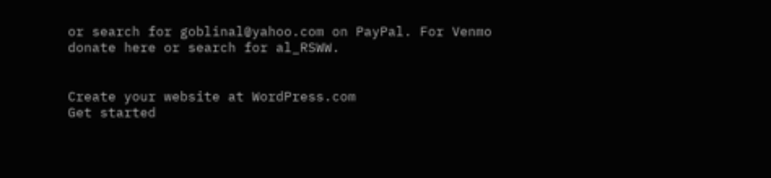or search for goblinal@yahoo.com on PayPal. For Venmo donate here or search for al_RSWW.


Create your website at WordPress.com
Get started